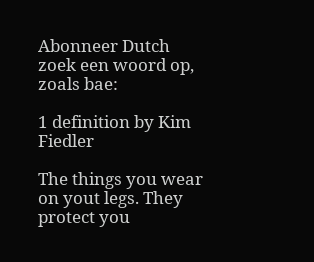Abonneer Dutch
zoek een woord op, zoals bae:

1 definition by Kim Fiedler

The things you wear on yout legs. They protect you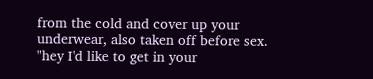from the cold and cover up your underwear, also taken off before sex.
"hey I'd like to get in your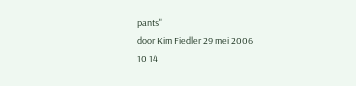pants"
door Kim Fiedler 29 mei 2006
10 14